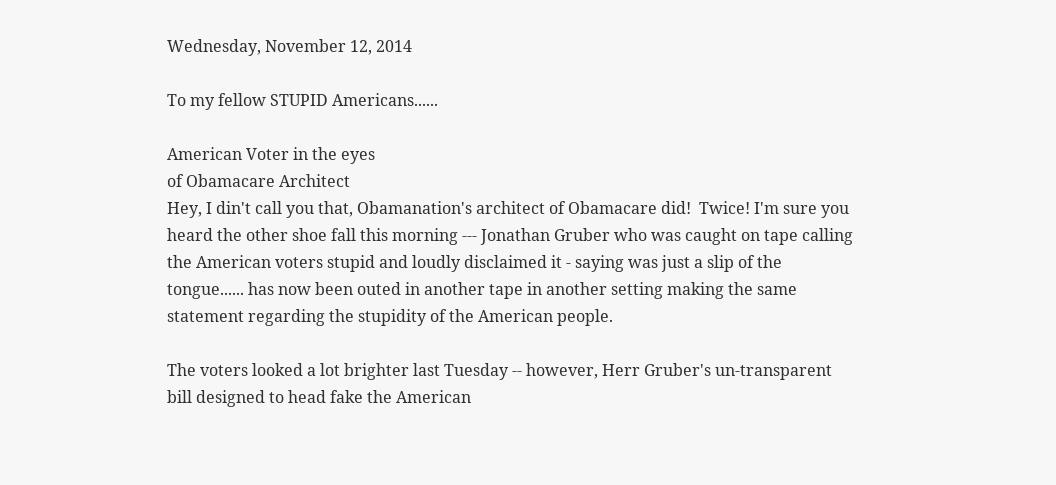Wednesday, November 12, 2014

To my fellow STUPID Americans......

American Voter in the eyes
of Obamacare Architect
Hey, I din't call you that, Obamanation's architect of Obamacare did!  Twice! I'm sure you heard the other shoe fall this morning --- Jonathan Gruber who was caught on tape calling the American voters stupid and loudly disclaimed it - saying was just a slip of the tongue...... has now been outed in another tape in another setting making the same statement regarding the stupidity of the American people.

The voters looked a lot brighter last Tuesday -- however, Herr Gruber's un-transparent bill designed to head fake the American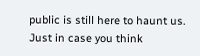public is still here to haunt us.  Just in case you think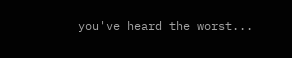you've heard the worst...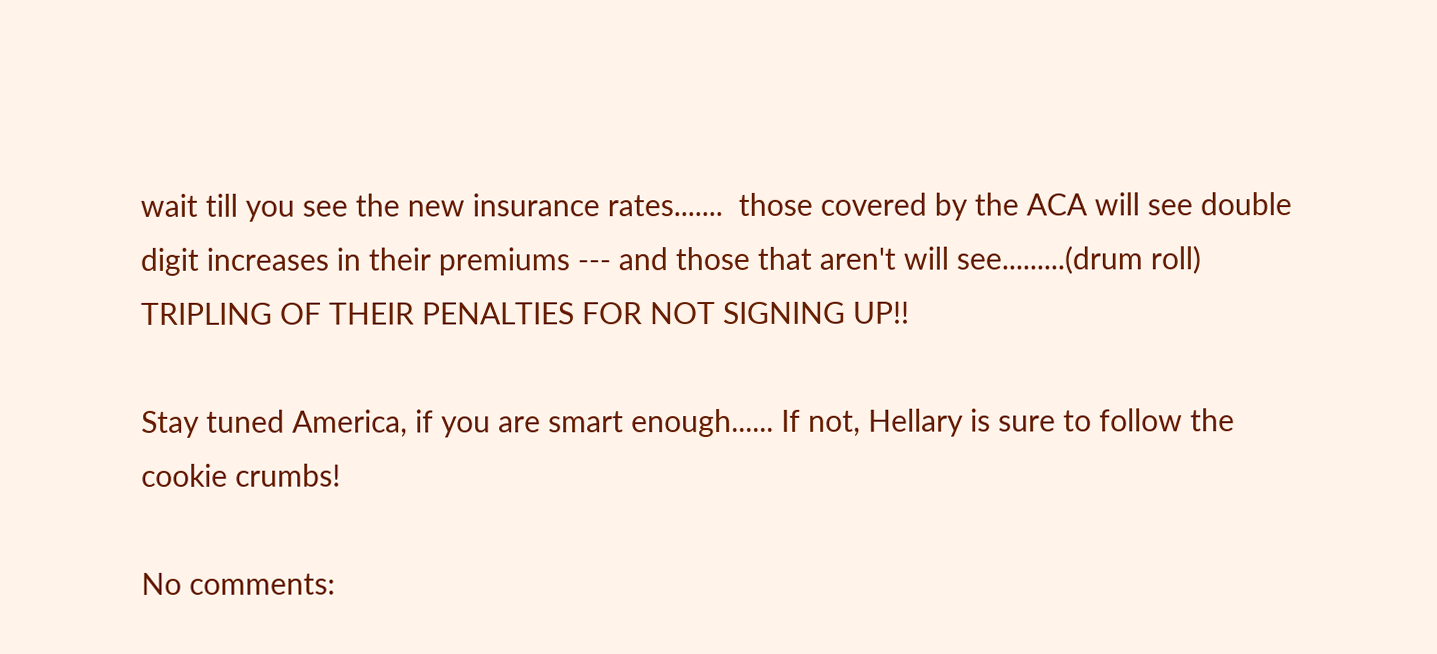wait till you see the new insurance rates.......  those covered by the ACA will see double digit increases in their premiums --- and those that aren't will see.........(drum roll) TRIPLING OF THEIR PENALTIES FOR NOT SIGNING UP!!

Stay tuned America, if you are smart enough...... If not, Hellary is sure to follow the cookie crumbs!

No comments: